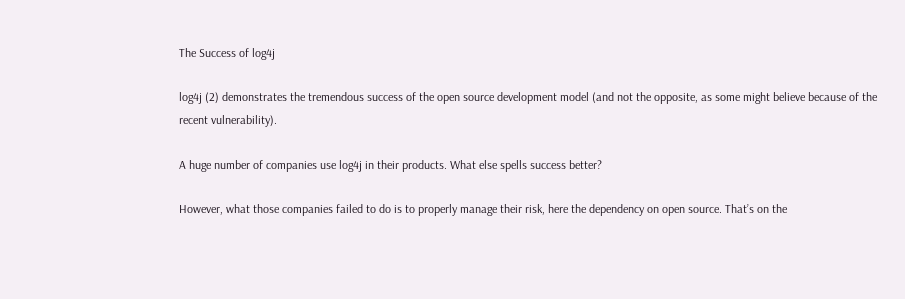The Success of log4j

log4j (2) demonstrates the tremendous success of the open source development model (and not the opposite, as some might believe because of the recent vulnerability).

A huge number of companies use log4j in their products. What else spells success better?

However, what those companies failed to do is to properly manage their risk, here the dependency on open source. That’s on the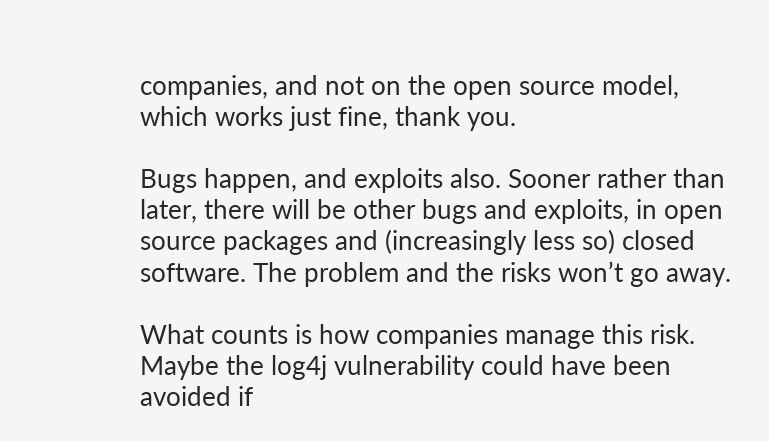companies, and not on the open source model, which works just fine, thank you.

Bugs happen, and exploits also. Sooner rather than later, there will be other bugs and exploits, in open source packages and (increasingly less so) closed software. The problem and the risks won’t go away.

What counts is how companies manage this risk. Maybe the log4j vulnerability could have been avoided if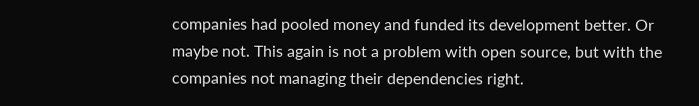companies had pooled money and funded its development better. Or maybe not. This again is not a problem with open source, but with the companies not managing their dependencies right.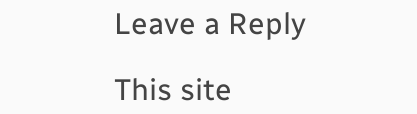Leave a Reply

This site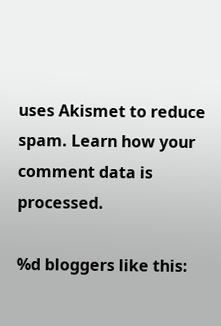uses Akismet to reduce spam. Learn how your comment data is processed.

%d bloggers like this: